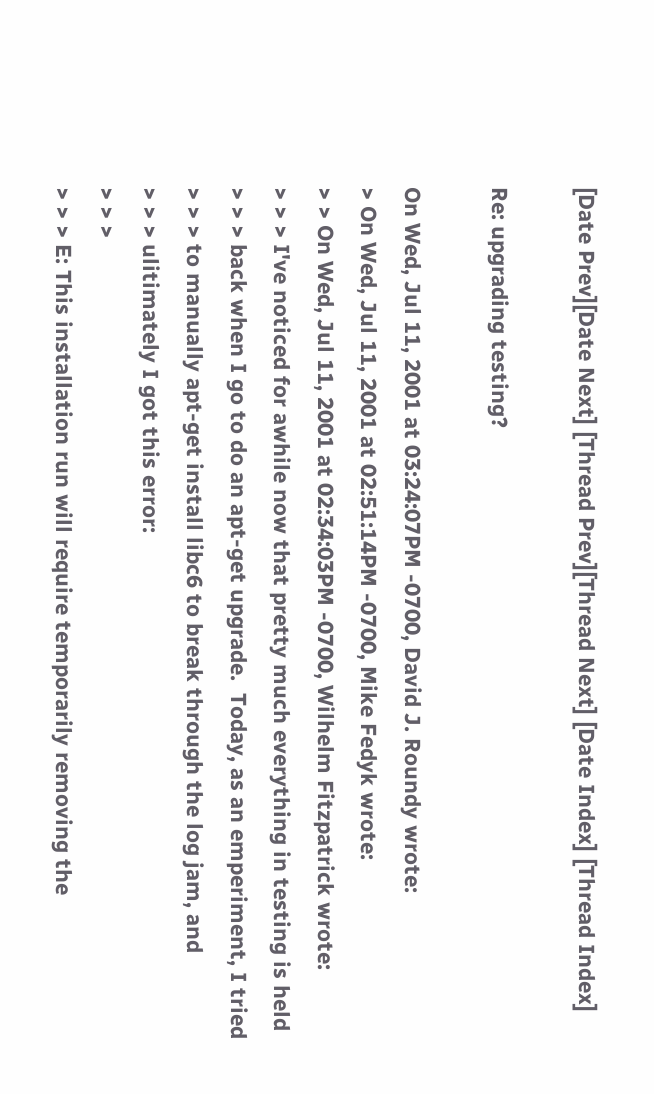[Date Prev][Date Next] [Thread Prev][Thread Next] [Date Index] [Thread Index]

Re: upgrading testing?

On Wed, Jul 11, 2001 at 03:24:07PM -0700, David J. Roundy wrote:
> On Wed, Jul 11, 2001 at 02:51:14PM -0700, Mike Fedyk wrote:
> > On Wed, Jul 11, 2001 at 02:34:03PM -0700, Wilhelm Fitzpatrick wrote:
> > > I've noticed for awhile now that pretty much everything in testing is held
> > > back when I go to do an apt-get upgrade.  Today, as an emperiment, I tried
> > > to manually apt-get install libc6 to break through the log jam, and
> > > ulitimately I got this error:
> > >
> > > E: This installation run will require temporarily removing the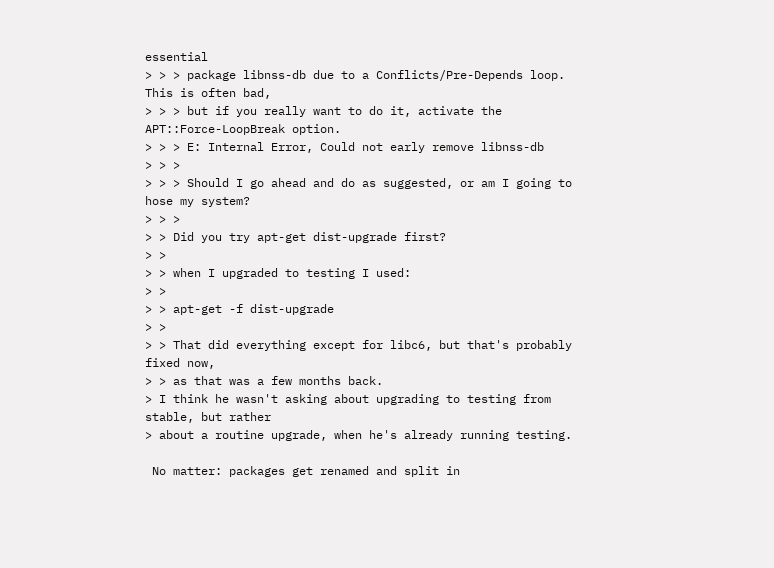essential
> > > package libnss-db due to a Conflicts/Pre-Depends loop. This is often bad,
> > > but if you really want to do it, activate the APT::Force-LoopBreak option.
> > > E: Internal Error, Could not early remove libnss-db
> > >
> > > Should I go ahead and do as suggested, or am I going to hose my system?
> > >
> > Did you try apt-get dist-upgrade first?
> >
> > when I upgraded to testing I used:
> >
> > apt-get -f dist-upgrade
> >
> > That did everything except for libc6, but that's probably fixed now,
> > as that was a few months back.
> I think he wasn't asking about upgrading to testing from stable, but rather
> about a routine upgrade, when he's already running testing.

 No matter: packages get renamed and split in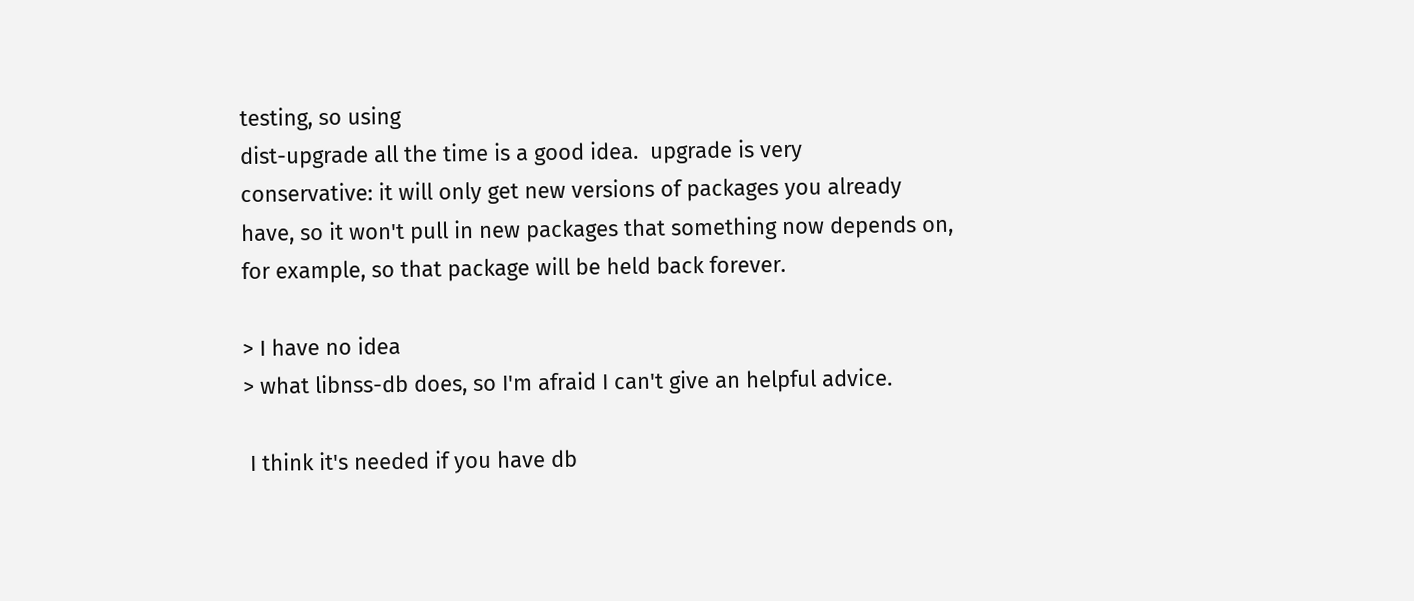testing, so using
dist-upgrade all the time is a good idea.  upgrade is very
conservative: it will only get new versions of packages you already
have, so it won't pull in new packages that something now depends on,
for example, so that package will be held back forever.

> I have no idea
> what libnss-db does, so I'm afraid I can't give an helpful advice.

 I think it's needed if you have db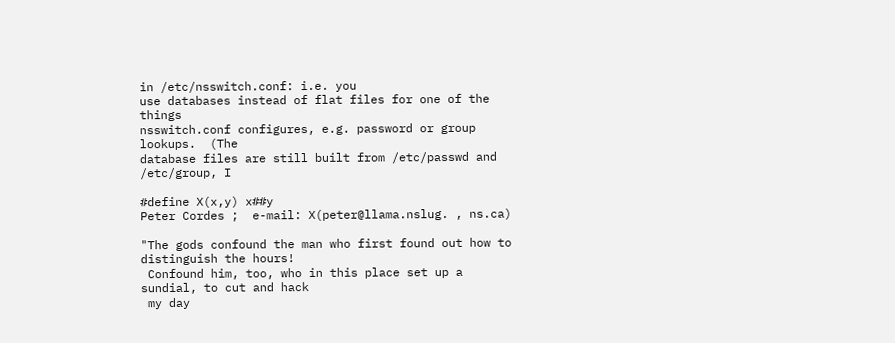in /etc/nsswitch.conf: i.e. you
use databases instead of flat files for one of the things
nsswitch.conf configures, e.g. password or group lookups.  (The
database files are still built from /etc/passwd and /etc/group, I

#define X(x,y) x##y
Peter Cordes ;  e-mail: X(peter@llama.nslug. , ns.ca)

"The gods confound the man who first found out how to distinguish the hours!
 Confound him, too, who in this place set up a sundial, to cut and hack
 my day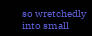so wretchedly into small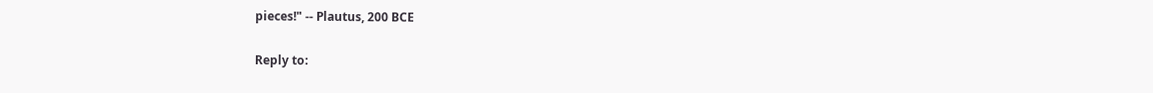pieces!" -- Plautus, 200 BCE

Reply to: